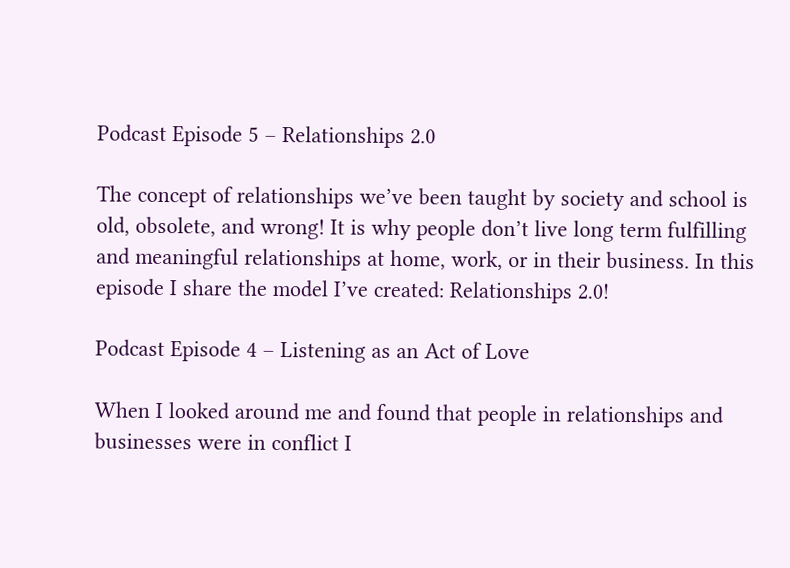Podcast Episode 5 – Relationships 2.0

The concept of relationships we’ve been taught by society and school is old, obsolete, and wrong! It is why people don’t live long term fulfilling and meaningful relationships at home, work, or in their business. In this episode I share the model I’ve created: Relationships 2.0!

Podcast Episode 4 – Listening as an Act of Love

When I looked around me and found that people in relationships and businesses were in conflict I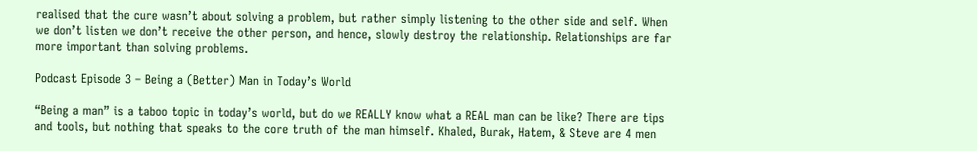realised that the cure wasn’t about solving a problem, but rather simply listening to the other side and self. When we don’t listen we don’t receive the other person, and hence, slowly destroy the relationship. Relationships are far more important than solving problems.

Podcast Episode 3 – Being a (Better) Man in Today’s World

“Being a man” is a taboo topic in today’s world, but do we REALLY know what a REAL man can be like? There are tips and tools, but nothing that speaks to the core truth of the man himself. Khaled, Burak, Hatem, & Steve are 4 men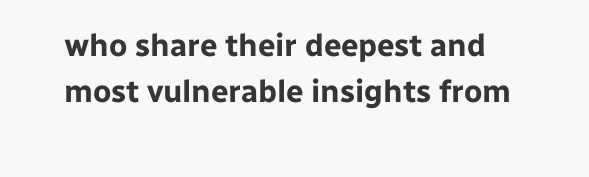who share their deepest and most vulnerable insights from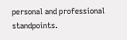personal and professional standpoints.